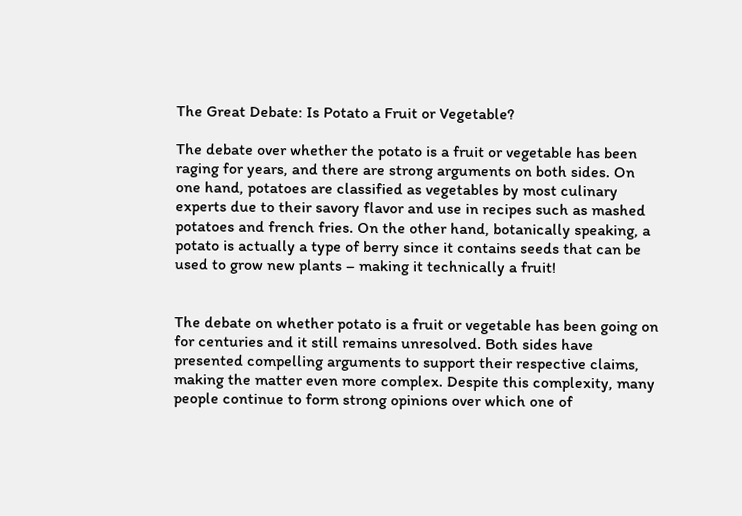The Great Debate: Is Potato a Fruit or Vegetable?

The debate over whether the potato is a fruit or vegetable has been raging for years, and there are strong arguments on both sides. On one hand, potatoes are classified as vegetables by most culinary experts due to their savory flavor and use in recipes such as mashed potatoes and french fries. On the other hand, botanically speaking, a potato is actually a type of berry since it contains seeds that can be used to grow new plants – making it technically a fruit!


The debate on whether potato is a fruit or vegetable has been going on for centuries and it still remains unresolved. Both sides have presented compelling arguments to support their respective claims, making the matter even more complex. Despite this complexity, many people continue to form strong opinions over which one of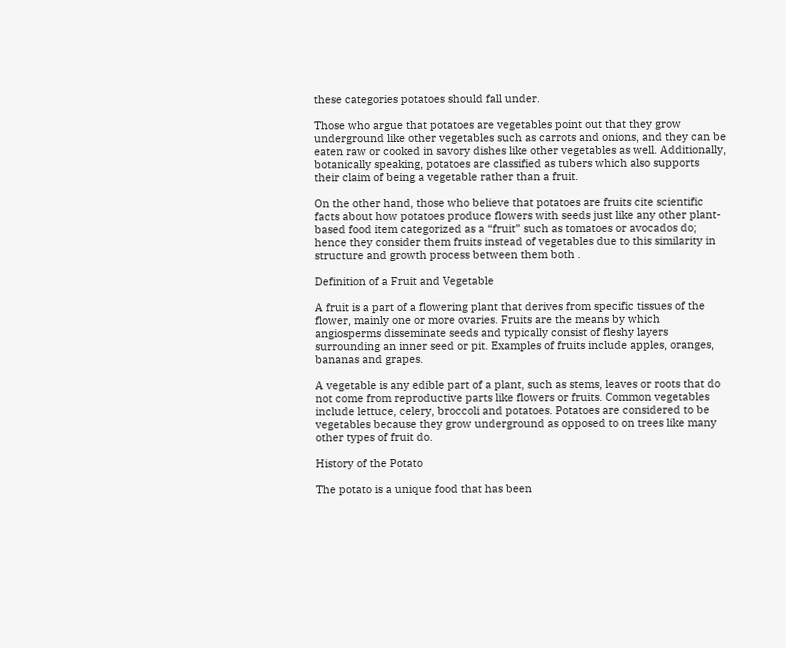these categories potatoes should fall under.

Those who argue that potatoes are vegetables point out that they grow underground like other vegetables such as carrots and onions, and they can be eaten raw or cooked in savory dishes like other vegetables as well. Additionally, botanically speaking, potatoes are classified as tubers which also supports their claim of being a vegetable rather than a fruit.

On the other hand, those who believe that potatoes are fruits cite scientific facts about how potatoes produce flowers with seeds just like any other plant-based food item categorized as a “fruit” such as tomatoes or avocados do; hence they consider them fruits instead of vegetables due to this similarity in structure and growth process between them both .

Definition of a Fruit and Vegetable

A fruit is a part of a flowering plant that derives from specific tissues of the flower, mainly one or more ovaries. Fruits are the means by which angiosperms disseminate seeds and typically consist of fleshy layers surrounding an inner seed or pit. Examples of fruits include apples, oranges, bananas and grapes.

A vegetable is any edible part of a plant, such as stems, leaves or roots that do not come from reproductive parts like flowers or fruits. Common vegetables include lettuce, celery, broccoli and potatoes. Potatoes are considered to be vegetables because they grow underground as opposed to on trees like many other types of fruit do.

History of the Potato

The potato is a unique food that has been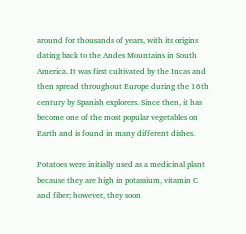around for thousands of years, with its origins dating back to the Andes Mountains in South America. It was first cultivated by the Incas and then spread throughout Europe during the 16th century by Spanish explorers. Since then, it has become one of the most popular vegetables on Earth and is found in many different dishes.

Potatoes were initially used as a medicinal plant because they are high in potassium, vitamin C and fiber; however, they soon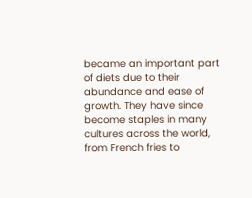became an important part of diets due to their abundance and ease of growth. They have since become staples in many cultures across the world, from French fries to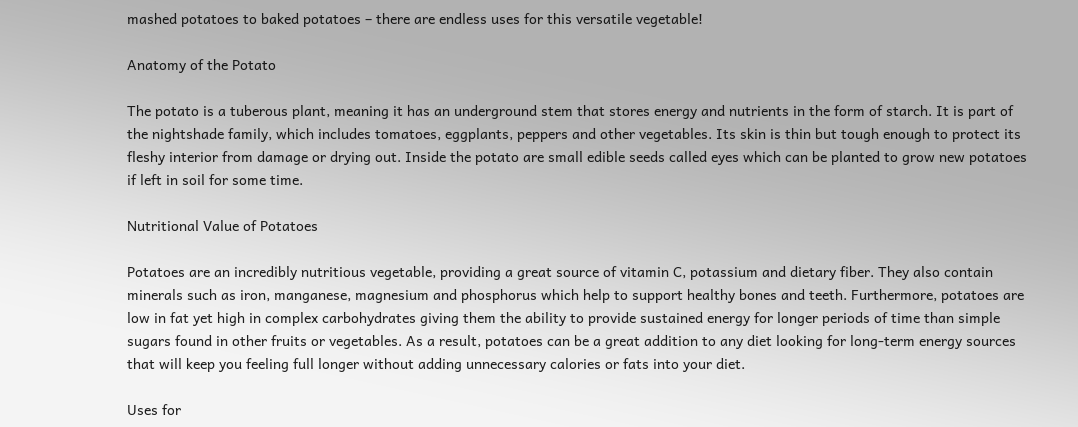mashed potatoes to baked potatoes – there are endless uses for this versatile vegetable!

Anatomy of the Potato

The potato is a tuberous plant, meaning it has an underground stem that stores energy and nutrients in the form of starch. It is part of the nightshade family, which includes tomatoes, eggplants, peppers and other vegetables. Its skin is thin but tough enough to protect its fleshy interior from damage or drying out. Inside the potato are small edible seeds called eyes which can be planted to grow new potatoes if left in soil for some time.

Nutritional Value of Potatoes

Potatoes are an incredibly nutritious vegetable, providing a great source of vitamin C, potassium and dietary fiber. They also contain minerals such as iron, manganese, magnesium and phosphorus which help to support healthy bones and teeth. Furthermore, potatoes are low in fat yet high in complex carbohydrates giving them the ability to provide sustained energy for longer periods of time than simple sugars found in other fruits or vegetables. As a result, potatoes can be a great addition to any diet looking for long-term energy sources that will keep you feeling full longer without adding unnecessary calories or fats into your diet.

Uses for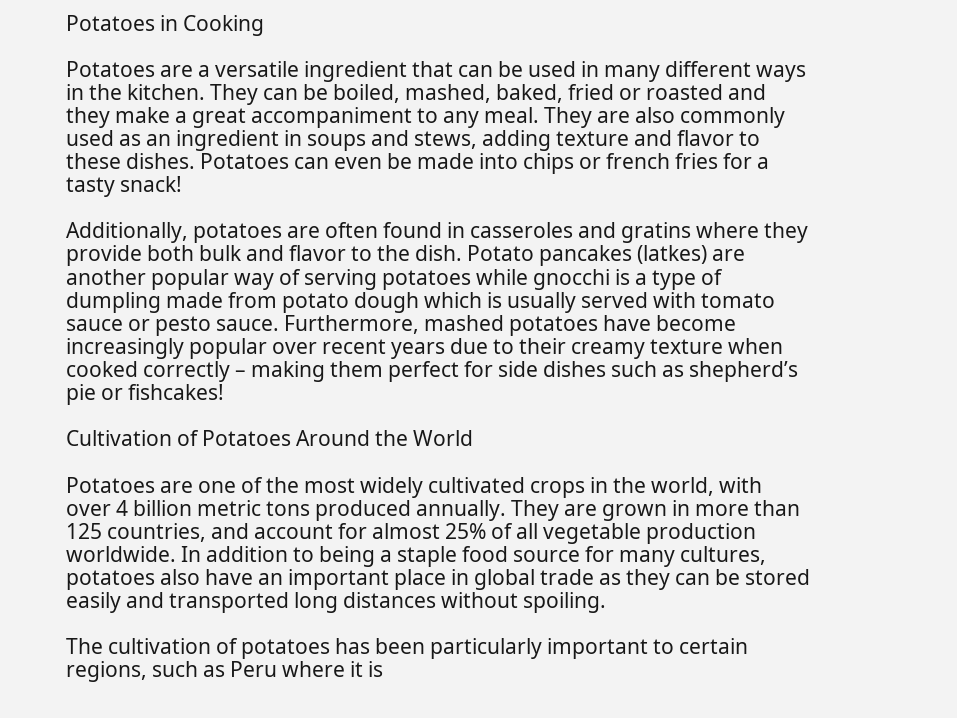Potatoes in Cooking

Potatoes are a versatile ingredient that can be used in many different ways in the kitchen. They can be boiled, mashed, baked, fried or roasted and they make a great accompaniment to any meal. They are also commonly used as an ingredient in soups and stews, adding texture and flavor to these dishes. Potatoes can even be made into chips or french fries for a tasty snack!

Additionally, potatoes are often found in casseroles and gratins where they provide both bulk and flavor to the dish. Potato pancakes (latkes) are another popular way of serving potatoes while gnocchi is a type of dumpling made from potato dough which is usually served with tomato sauce or pesto sauce. Furthermore, mashed potatoes have become increasingly popular over recent years due to their creamy texture when cooked correctly – making them perfect for side dishes such as shepherd’s pie or fishcakes!

Cultivation of Potatoes Around the World

Potatoes are one of the most widely cultivated crops in the world, with over 4 billion metric tons produced annually. They are grown in more than 125 countries, and account for almost 25% of all vegetable production worldwide. In addition to being a staple food source for many cultures, potatoes also have an important place in global trade as they can be stored easily and transported long distances without spoiling.

The cultivation of potatoes has been particularly important to certain regions, such as Peru where it is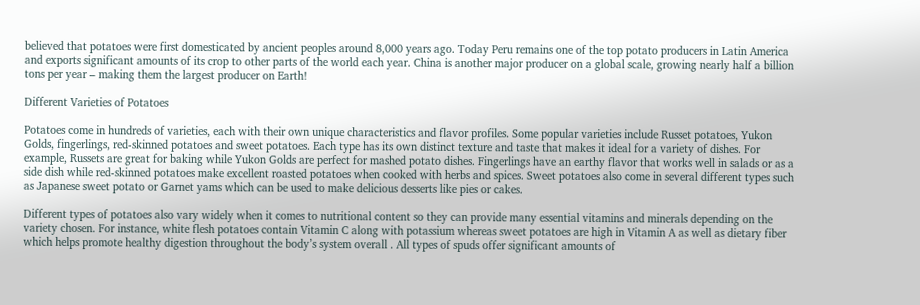believed that potatoes were first domesticated by ancient peoples around 8,000 years ago. Today Peru remains one of the top potato producers in Latin America and exports significant amounts of its crop to other parts of the world each year. China is another major producer on a global scale, growing nearly half a billion tons per year – making them the largest producer on Earth!

Different Varieties of Potatoes

Potatoes come in hundreds of varieties, each with their own unique characteristics and flavor profiles. Some popular varieties include Russet potatoes, Yukon Golds, fingerlings, red-skinned potatoes and sweet potatoes. Each type has its own distinct texture and taste that makes it ideal for a variety of dishes. For example, Russets are great for baking while Yukon Golds are perfect for mashed potato dishes. Fingerlings have an earthy flavor that works well in salads or as a side dish while red-skinned potatoes make excellent roasted potatoes when cooked with herbs and spices. Sweet potatoes also come in several different types such as Japanese sweet potato or Garnet yams which can be used to make delicious desserts like pies or cakes.

Different types of potatoes also vary widely when it comes to nutritional content so they can provide many essential vitamins and minerals depending on the variety chosen. For instance, white flesh potatoes contain Vitamin C along with potassium whereas sweet potatoes are high in Vitamin A as well as dietary fiber which helps promote healthy digestion throughout the body’s system overall . All types of spuds offer significant amounts of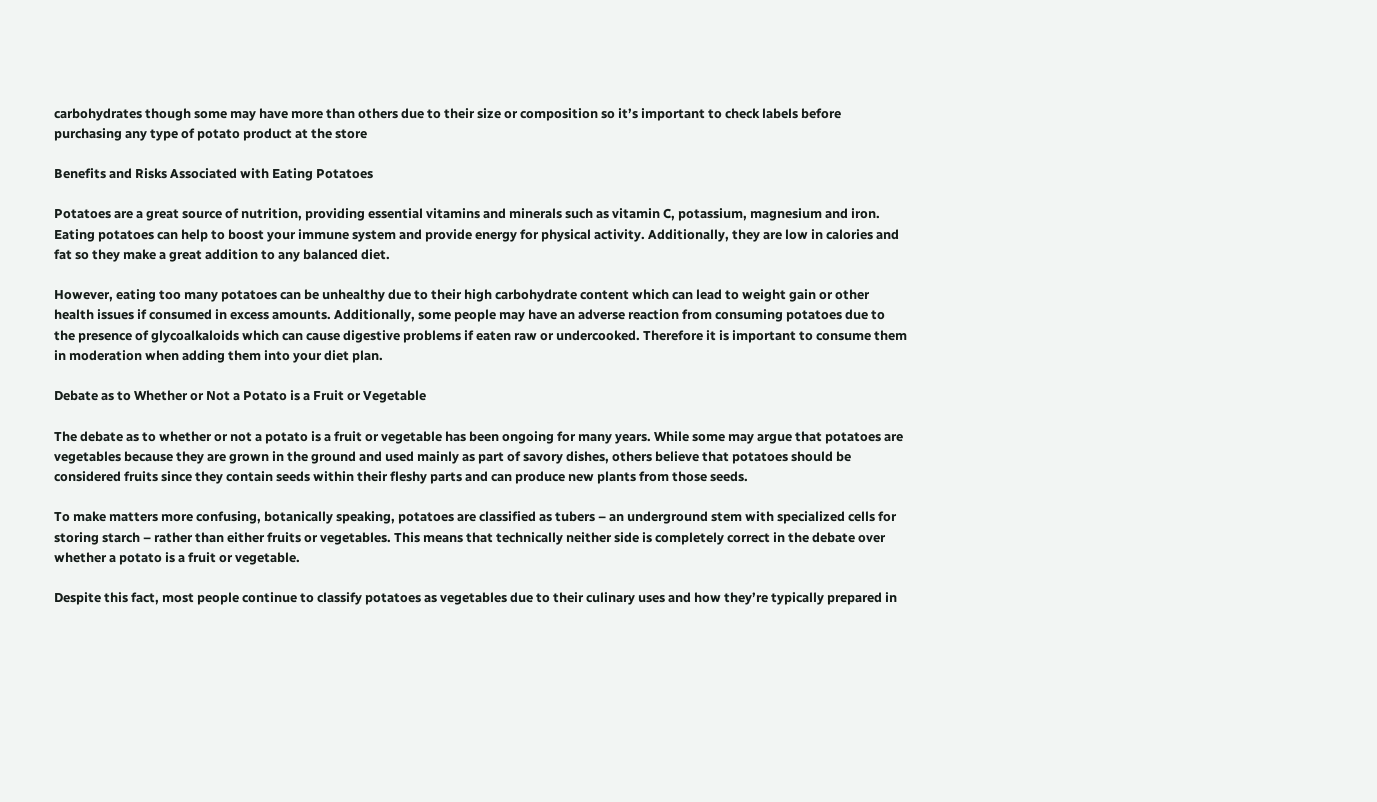carbohydrates though some may have more than others due to their size or composition so it’s important to check labels before purchasing any type of potato product at the store

Benefits and Risks Associated with Eating Potatoes

Potatoes are a great source of nutrition, providing essential vitamins and minerals such as vitamin C, potassium, magnesium and iron. Eating potatoes can help to boost your immune system and provide energy for physical activity. Additionally, they are low in calories and fat so they make a great addition to any balanced diet.

However, eating too many potatoes can be unhealthy due to their high carbohydrate content which can lead to weight gain or other health issues if consumed in excess amounts. Additionally, some people may have an adverse reaction from consuming potatoes due to the presence of glycoalkaloids which can cause digestive problems if eaten raw or undercooked. Therefore it is important to consume them in moderation when adding them into your diet plan.

Debate as to Whether or Not a Potato is a Fruit or Vegetable

The debate as to whether or not a potato is a fruit or vegetable has been ongoing for many years. While some may argue that potatoes are vegetables because they are grown in the ground and used mainly as part of savory dishes, others believe that potatoes should be considered fruits since they contain seeds within their fleshy parts and can produce new plants from those seeds.

To make matters more confusing, botanically speaking, potatoes are classified as tubers – an underground stem with specialized cells for storing starch – rather than either fruits or vegetables. This means that technically neither side is completely correct in the debate over whether a potato is a fruit or vegetable.

Despite this fact, most people continue to classify potatoes as vegetables due to their culinary uses and how they’re typically prepared in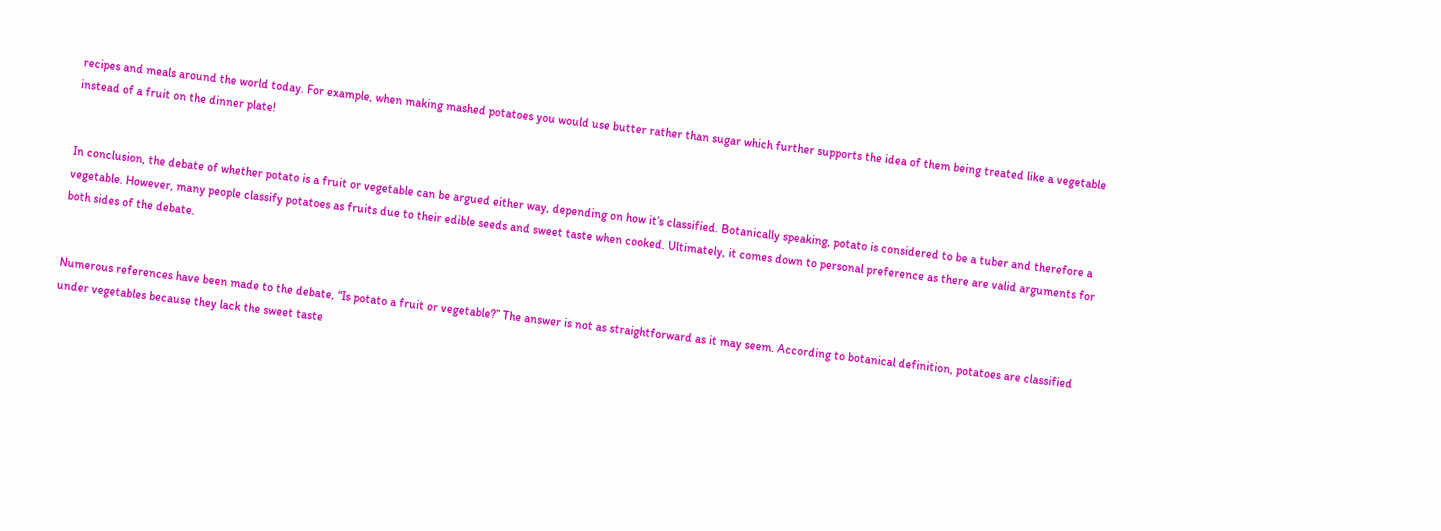recipes and meals around the world today. For example, when making mashed potatoes you would use butter rather than sugar which further supports the idea of them being treated like a vegetable instead of a fruit on the dinner plate!


In conclusion, the debate of whether potato is a fruit or vegetable can be argued either way, depending on how it’s classified. Botanically speaking, potato is considered to be a tuber and therefore a vegetable. However, many people classify potatoes as fruits due to their edible seeds and sweet taste when cooked. Ultimately, it comes down to personal preference as there are valid arguments for both sides of the debate.


Numerous references have been made to the debate, “Is potato a fruit or vegetable?” The answer is not as straightforward as it may seem. According to botanical definition, potatoes are classified under vegetables because they lack the sweet taste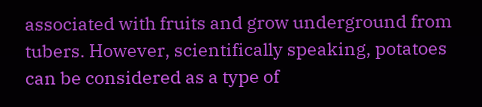associated with fruits and grow underground from tubers. However, scientifically speaking, potatoes can be considered as a type of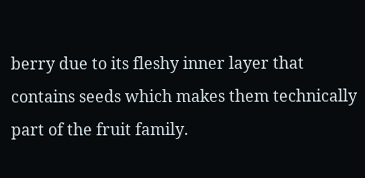berry due to its fleshy inner layer that contains seeds which makes them technically part of the fruit family.